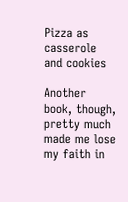Pizza as casserole and cookies

Another book, though, pretty much made me lose my faith in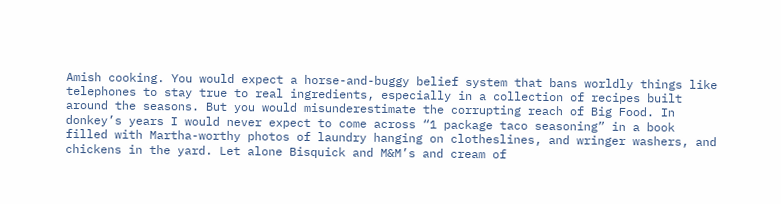Amish cooking. You would expect a horse-and-buggy belief system that bans worldly things like telephones to stay true to real ingredients, especially in a collection of recipes built around the seasons. But you would misunderestimate the corrupting reach of Big Food. In donkey’s years I would never expect to come across “1 package taco seasoning” in a book filled with Martha-worthy photos of laundry hanging on clotheslines, and wringer washers, and chickens in the yard. Let alone Bisquick and M&M’s and cream of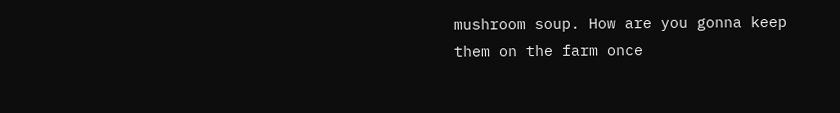mushroom soup. How are you gonna keep them on the farm once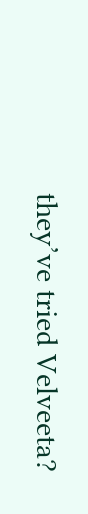they’ve tried Velveeta?